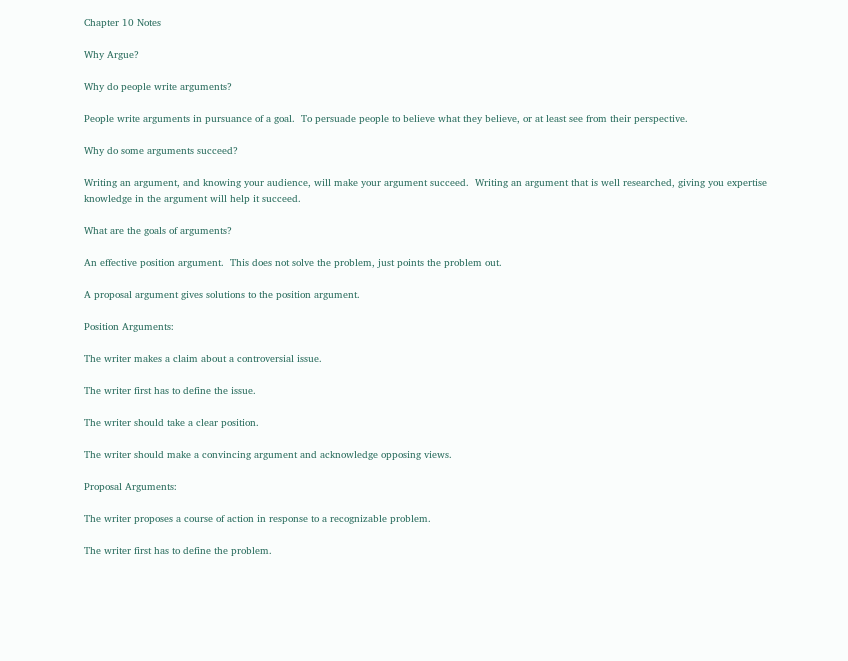Chapter 10 Notes

Why Argue?

Why do people write arguments?

People write arguments in pursuance of a goal.  To persuade people to believe what they believe, or at least see from their perspective.

Why do some arguments succeed?

Writing an argument, and knowing your audience, will make your argument succeed.  Writing an argument that is well researched, giving you expertise knowledge in the argument will help it succeed.

What are the goals of arguments?

An effective position argument.  This does not solve the problem, just points the problem out.

A proposal argument gives solutions to the position argument.

Position Arguments:

The writer makes a claim about a controversial issue.

The writer first has to define the issue.

The writer should take a clear position.

The writer should make a convincing argument and acknowledge opposing views.

Proposal Arguments:

The writer proposes a course of action in response to a recognizable problem.

The writer first has to define the problem.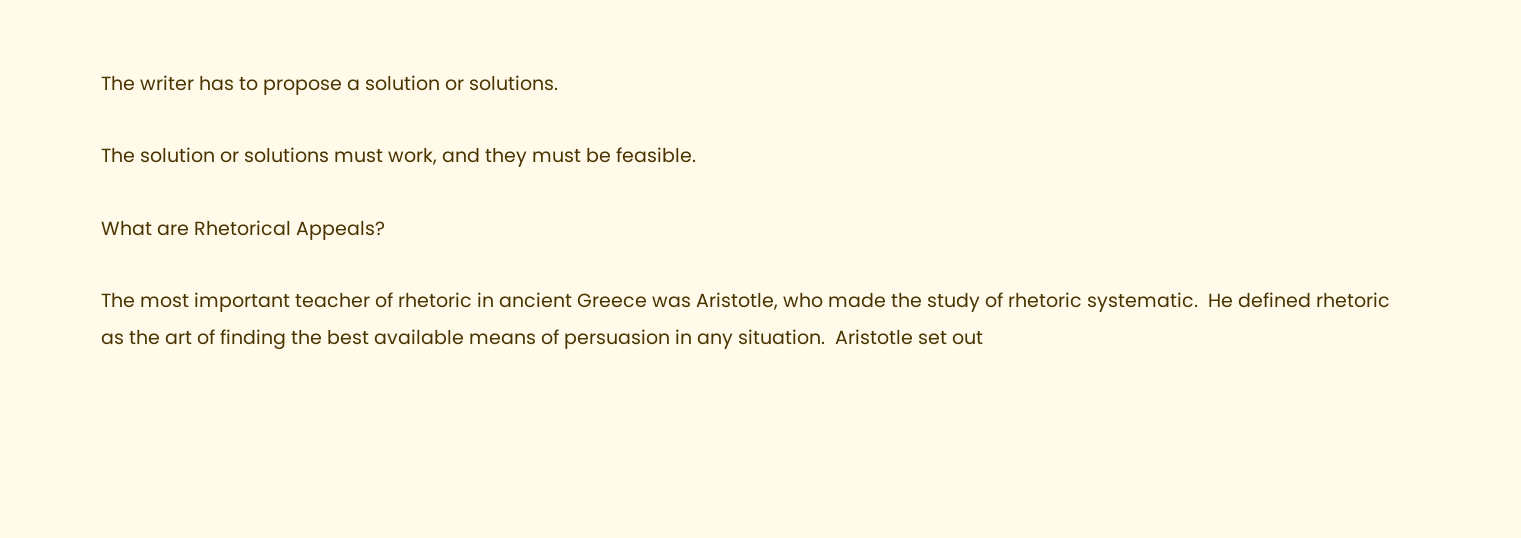The writer has to propose a solution or solutions.

The solution or solutions must work, and they must be feasible.

What are Rhetorical Appeals?

The most important teacher of rhetoric in ancient Greece was Aristotle, who made the study of rhetoric systematic.  He defined rhetoric as the art of finding the best available means of persuasion in any situation.  Aristotle set out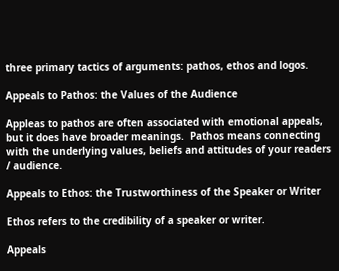three primary tactics of arguments: pathos, ethos and logos.

Appeals to Pathos: the Values of the Audience

Appleas to pathos are often associated with emotional appeals, but it does have broader meanings.  Pathos means connecting with the underlying values, beliefs and attitudes of your readers / audience.

Appeals to Ethos: the Trustworthiness of the Speaker or Writer

Ethos refers to the credibility of a speaker or writer.

Appeals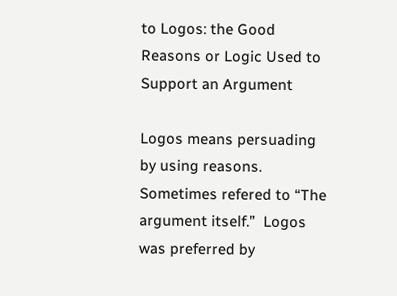to Logos: the Good Reasons or Logic Used to Support an Argument

Logos means persuading by using reasons.  Sometimes refered to “The argument itself.”  Logos was preferred by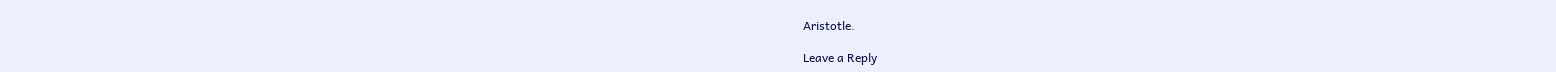Aristotle.

Leave a Reply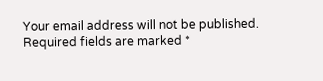Your email address will not be published. Required fields are marked *